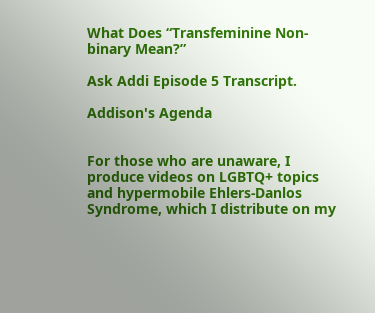What Does “Transfeminine Non-binary Mean?”

Ask Addi Episode 5 Transcript.

Addison's Agenda


For those who are unaware, I produce videos on LGBTQ+ topics and hypermobile Ehlers-Danlos Syndrome, which I distribute on my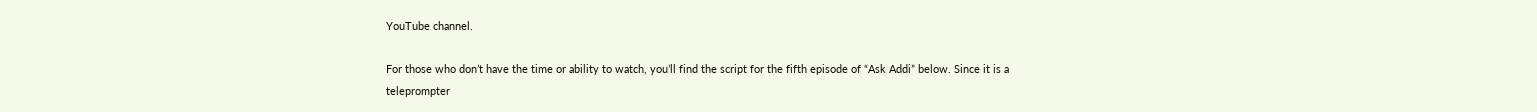YouTube channel.

For those who don’t have the time or ability to watch, you’ll find the script for the fifth episode of “Ask Addi” below. Since it is a teleprompter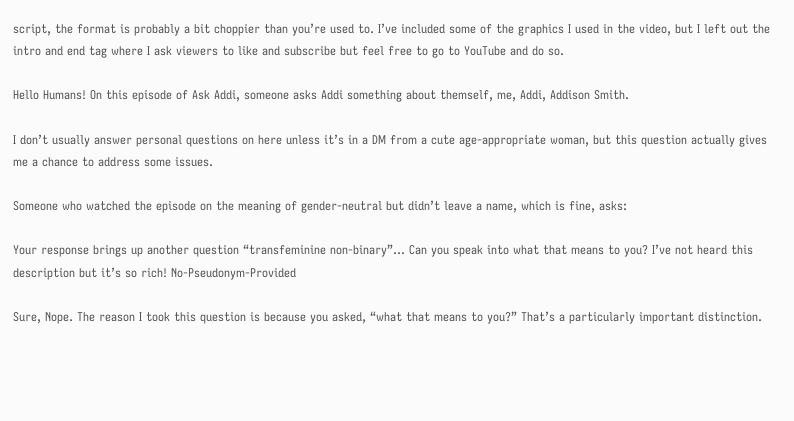script, the format is probably a bit choppier than you’re used to. I’ve included some of the graphics I used in the video, but I left out the intro and end tag where I ask viewers to like and subscribe but feel free to go to YouTube and do so.

Hello Humans! On this episode of Ask Addi, someone asks Addi something about themself, me, Addi, Addison Smith.

I don’t usually answer personal questions on here unless it’s in a DM from a cute age-appropriate woman, but this question actually gives me a chance to address some issues.

Someone who watched the episode on the meaning of gender-neutral but didn’t leave a name, which is fine, asks:

Your response brings up another question “transfeminine non-binary”… Can you speak into what that means to you? I’ve not heard this description but it’s so rich! No-Pseudonym-Provided

Sure, Nope. The reason I took this question is because you asked, “what that means to you?” That’s a particularly important distinction.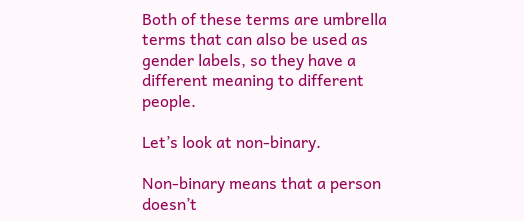Both of these terms are umbrella terms that can also be used as gender labels, so they have a different meaning to different people.

Let’s look at non-binary.

Non-binary means that a person doesn’t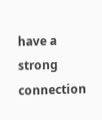have a strong connection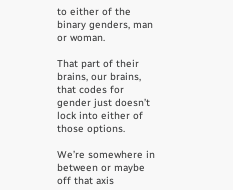to either of the binary genders, man or woman.

That part of their brains, our brains, that codes for gender just doesn’t lock into either of those options.

We’re somewhere in between or maybe off that axis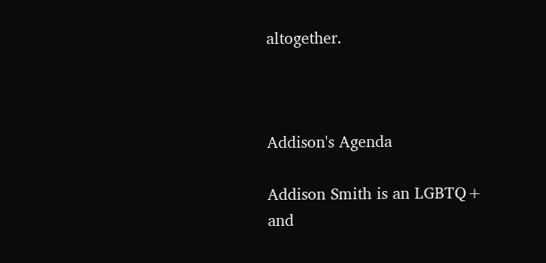altogether.



Addison's Agenda

Addison Smith is an LGBTQ+ and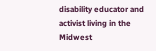disability educator and activist living in the Midwest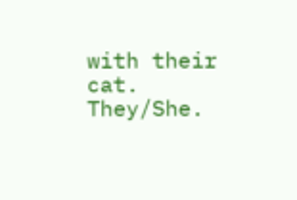with their cat. They/She.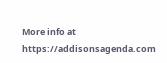More info at https://addisonsagenda.com